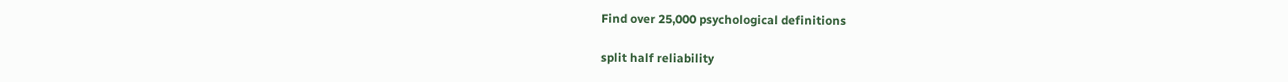Find over 25,000 psychological definitions

split half reliability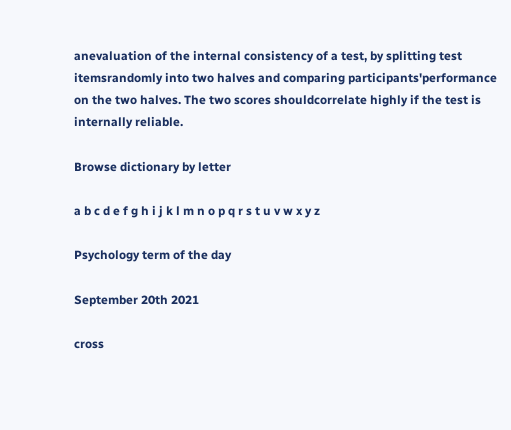anevaluation of the internal consistency of a test, by splitting test itemsrandomly into two halves and comparing participants'performance on the two halves. The two scores shouldcorrelate highly if the test is internally reliable.

Browse dictionary by letter

a b c d e f g h i j k l m n o p q r s t u v w x y z

Psychology term of the day

September 20th 2021

cross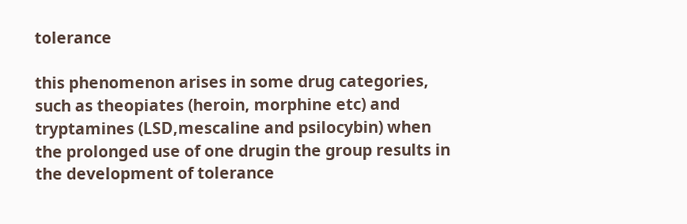tolerance

this phenomenon arises in some drug categories, such as theopiates (heroin, morphine etc) and tryptamines (LSD,mescaline and psilocybin) when the prolonged use of one drugin the group results in the development of tolerance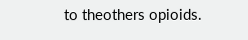to theothers opioids.